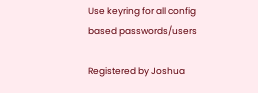Use keyring for all config based passwords/users

Registered by Joshua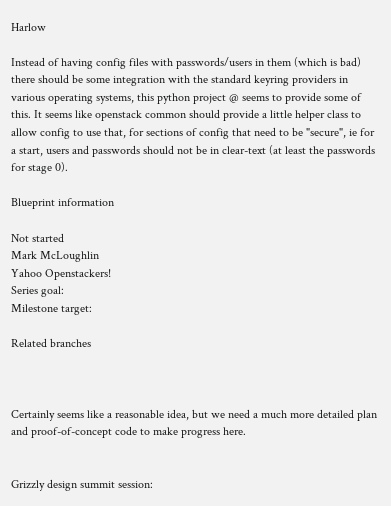Harlow

Instead of having config files with passwords/users in them (which is bad) there should be some integration with the standard keyring providers in various operating systems, this python project @ seems to provide some of this. It seems like openstack common should provide a little helper class to allow config to use that, for sections of config that need to be "secure", ie for a start, users and passwords should not be in clear-text (at least the passwords for stage 0).

Blueprint information

Not started
Mark McLoughlin
Yahoo Openstackers!
Series goal:
Milestone target:

Related branches



Certainly seems like a reasonable idea, but we need a much more detailed plan and proof-of-concept code to make progress here.


Grizzly design summit session: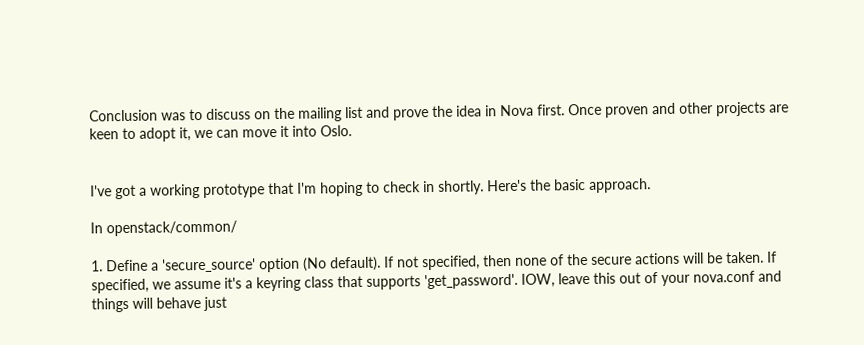Conclusion was to discuss on the mailing list and prove the idea in Nova first. Once proven and other projects are keen to adopt it, we can move it into Oslo.


I've got a working prototype that I'm hoping to check in shortly. Here's the basic approach.

In openstack/common/

1. Define a 'secure_source' option (No default). If not specified, then none of the secure actions will be taken. If specified, we assume it's a keyring class that supports 'get_password'. IOW, leave this out of your nova.conf and things will behave just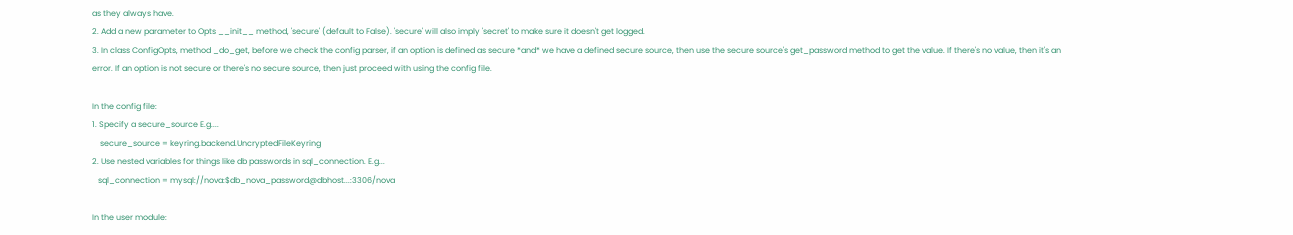as they always have.
2. Add a new parameter to Opts __init__ method, 'secure' (default to False). 'secure' will also imply 'secret' to make sure it doesn't get logged.
3. In class ConfigOpts, method _do_get, before we check the config parser, if an option is defined as secure *and* we have a defined secure source, then use the secure source's get_password method to get the value. If there's no value, then it's an error. If an option is not secure or there's no secure source, then just proceed with using the config file.

In the config file:
1. Specify a secure_source E.g....
    secure_source = keyring.backend.UncryptedFileKeyring
2. Use nested variables for things like db passwords in sql_connection. E.g...
   sql_connection = mysql://nova:$db_nova_password@dbhost...:3306/nova

In the user module: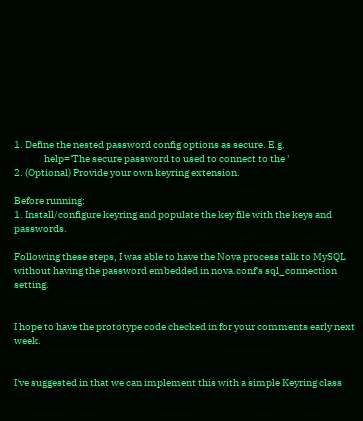1. Define the nested password config options as secure. E.g.
               help='The secure password to used to connect to the '
2. (Optional) Provide your own keyring extension.

Before running:
1. Install/configure keyring and populate the key file with the keys and passwords.

Following these steps, I was able to have the Nova process talk to MySQL without having the password embedded in nova.conf's sql_connection setting.


I hope to have the prototype code checked in for your comments early next week.


I've suggested in that we can implement this with a simple Keyring class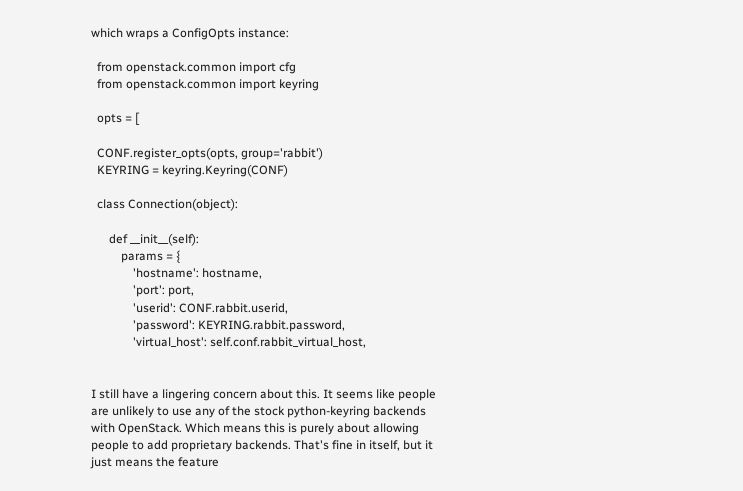which wraps a ConfigOpts instance:

  from openstack.common import cfg
  from openstack.common import keyring

  opts = [

  CONF.register_opts(opts, group='rabbit')
  KEYRING = keyring.Keyring(CONF)

  class Connection(object):

      def __init__(self):
          params = {
              'hostname': hostname,
              'port': port,
              'userid': CONF.rabbit.userid,
              'password': KEYRING.rabbit.password,
              'virtual_host': self.conf.rabbit_virtual_host,


I still have a lingering concern about this. It seems like people are unlikely to use any of the stock python-keyring backends with OpenStack. Which means this is purely about allowing people to add proprietary backends. That's fine in itself, but it just means the feature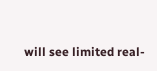will see limited real-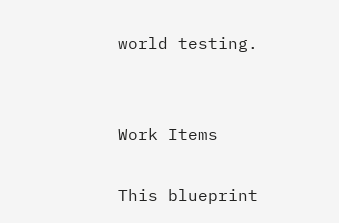world testing.


Work Items

This blueprint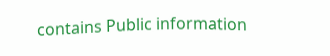contains Public information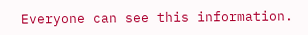Everyone can see this information.